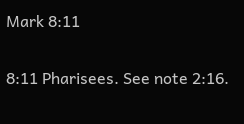Mark 8:11

8:11 Pharisees. See note 2:16.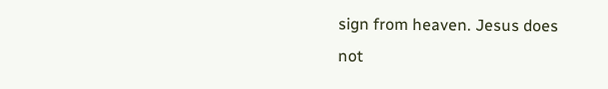sign from heaven. Jesus does not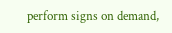perform signs on demand,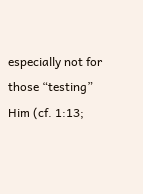especially not for those “testing” Him (cf. 1:13;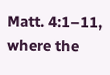Matt. 4:1–11, where the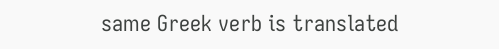same Greek verb is translated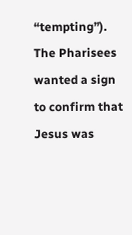“tempting”). The Pharisees wanted a sign to confirm that Jesus was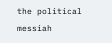the political messiah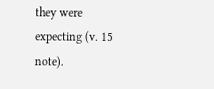they were expecting (v. 15 note).